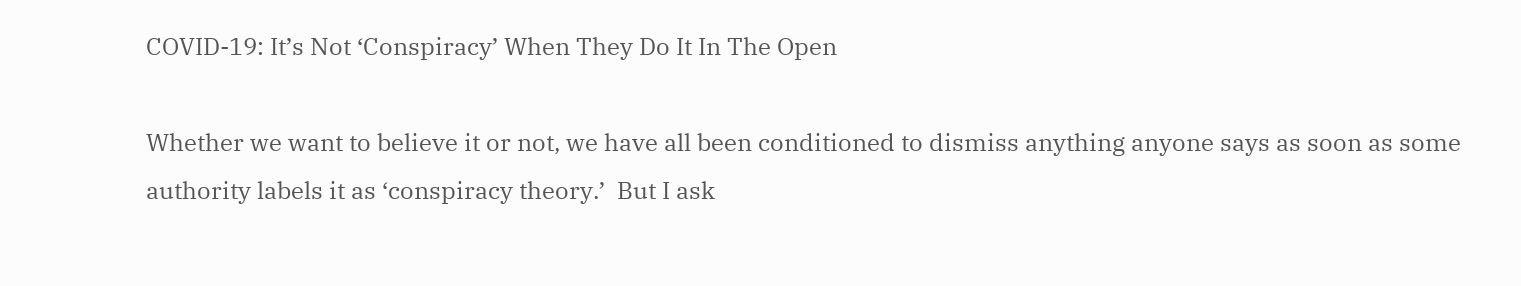COVID-19: It’s Not ‘Conspiracy’ When They Do It In The Open

Whether we want to believe it or not, we have all been conditioned to dismiss anything anyone says as soon as some authority labels it as ‘conspiracy theory.’  But I ask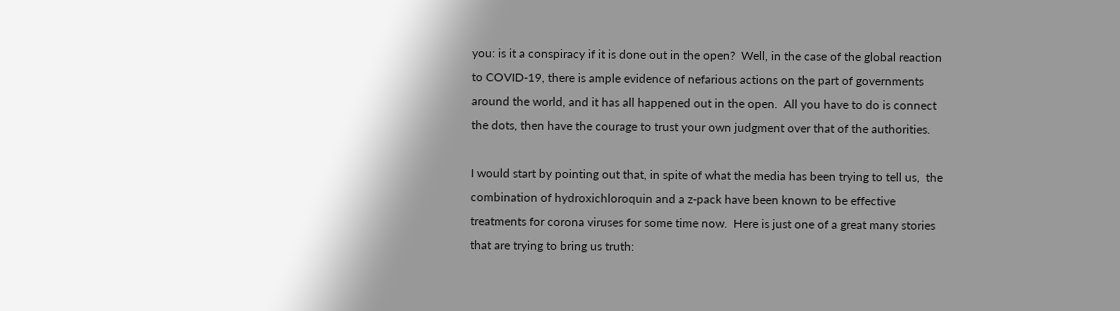you: is it a conspiracy if it is done out in the open?  Well, in the case of the global reaction to COVID-19, there is ample evidence of nefarious actions on the part of governments around the world, and it has all happened out in the open.  All you have to do is connect the dots, then have the courage to trust your own judgment over that of the authorities.

I would start by pointing out that, in spite of what the media has been trying to tell us,  the combination of hydroxichloroquin and a z-pack have been known to be effective treatments for corona viruses for some time now.  Here is just one of a great many stories that are trying to bring us truth: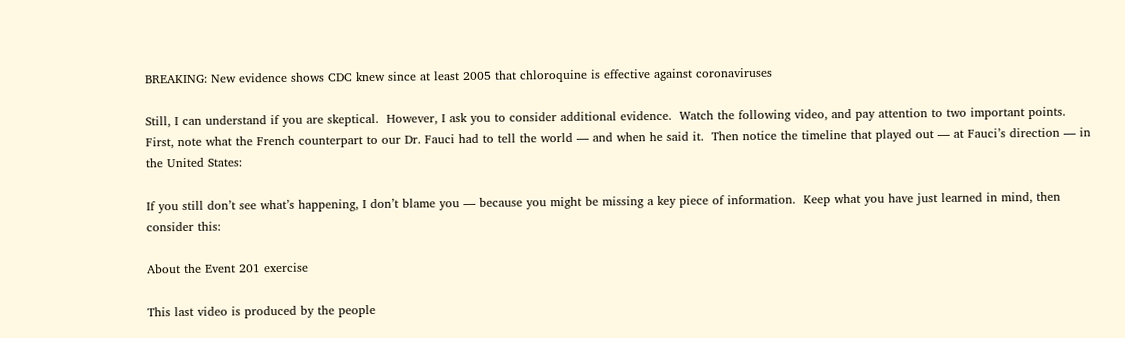BREAKING: New evidence shows CDC knew since at least 2005 that chloroquine is effective against coronaviruses

Still, I can understand if you are skeptical.  However, I ask you to consider additional evidence.  Watch the following video, and pay attention to two important points.  First, note what the French counterpart to our Dr. Fauci had to tell the world — and when he said it.  Then notice the timeline that played out — at Fauci’s direction — in the United States:

If you still don’t see what’s happening, I don’t blame you — because you might be missing a key piece of information.  Keep what you have just learned in mind, then consider this:

About the Event 201 exercise

This last video is produced by the people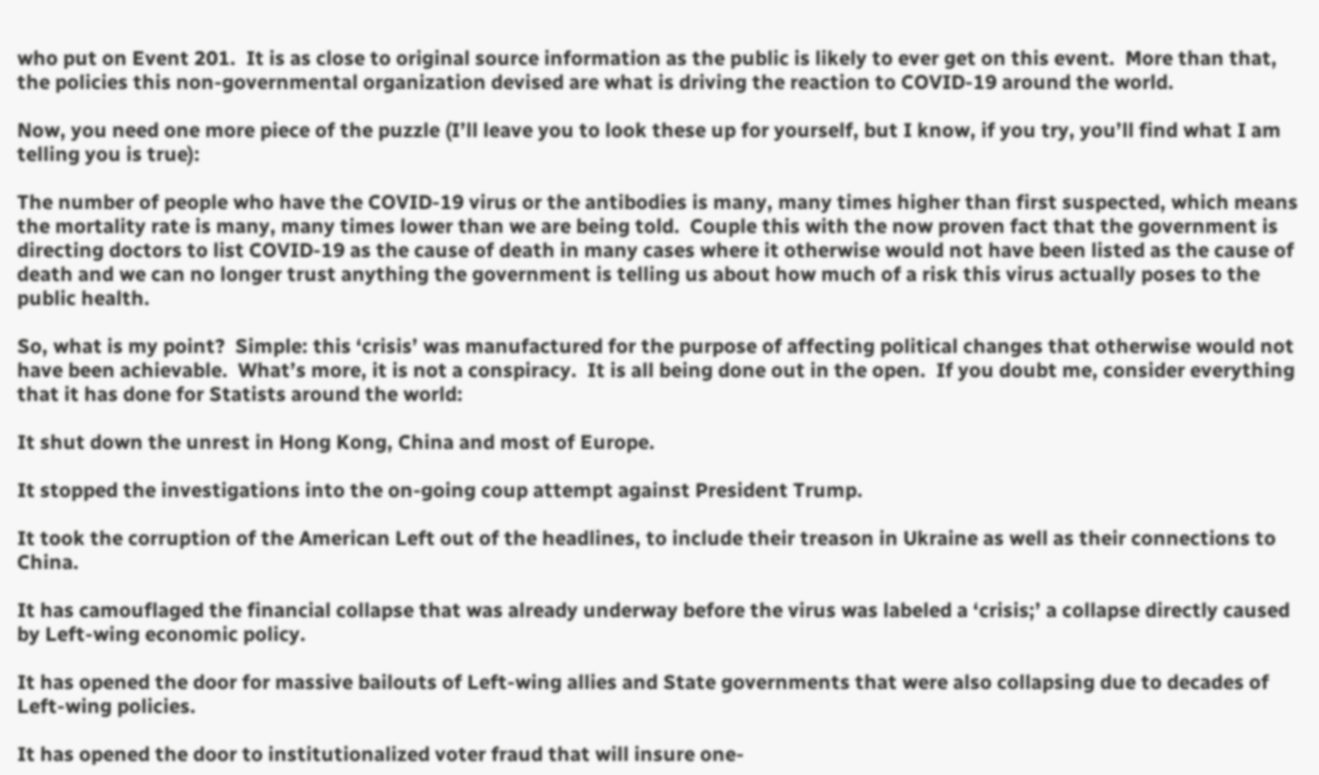who put on Event 201.  It is as close to original source information as the public is likely to ever get on this event.  More than that, the policies this non-governmental organization devised are what is driving the reaction to COVID-19 around the world.

Now, you need one more piece of the puzzle (I’ll leave you to look these up for yourself, but I know, if you try, you’ll find what I am telling you is true):

The number of people who have the COVID-19 virus or the antibodies is many, many times higher than first suspected, which means the mortality rate is many, many times lower than we are being told.  Couple this with the now proven fact that the government is directing doctors to list COVID-19 as the cause of death in many cases where it otherwise would not have been listed as the cause of death and we can no longer trust anything the government is telling us about how much of a risk this virus actually poses to the public health.

So, what is my point?  Simple: this ‘crisis’ was manufactured for the purpose of affecting political changes that otherwise would not have been achievable.  What’s more, it is not a conspiracy.  It is all being done out in the open.  If you doubt me, consider everything that it has done for Statists around the world:

It shut down the unrest in Hong Kong, China and most of Europe.

It stopped the investigations into the on-going coup attempt against President Trump.

It took the corruption of the American Left out of the headlines, to include their treason in Ukraine as well as their connections to China.

It has camouflaged the financial collapse that was already underway before the virus was labeled a ‘crisis;’ a collapse directly caused by Left-wing economic policy.

It has opened the door for massive bailouts of Left-wing allies and State governments that were also collapsing due to decades of Left-wing policies.

It has opened the door to institutionalized voter fraud that will insure one-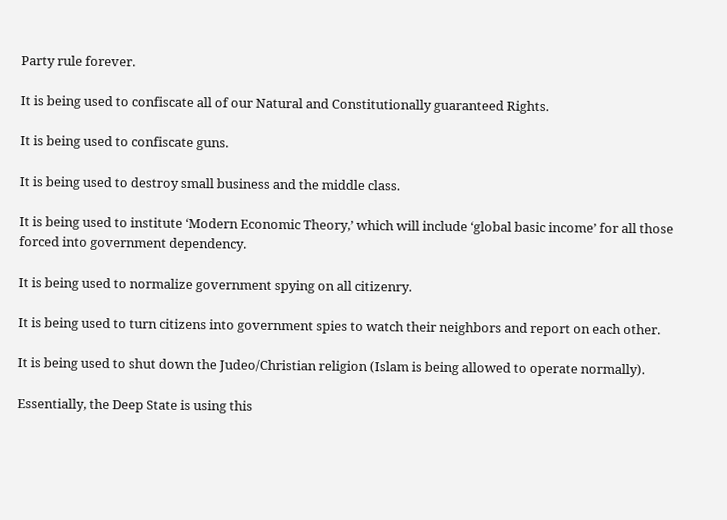Party rule forever.

It is being used to confiscate all of our Natural and Constitutionally guaranteed Rights.

It is being used to confiscate guns.

It is being used to destroy small business and the middle class.

It is being used to institute ‘Modern Economic Theory,’ which will include ‘global basic income’ for all those forced into government dependency.

It is being used to normalize government spying on all citizenry.

It is being used to turn citizens into government spies to watch their neighbors and report on each other.

It is being used to shut down the Judeo/Christian religion (Islam is being allowed to operate normally).

Essentially, the Deep State is using this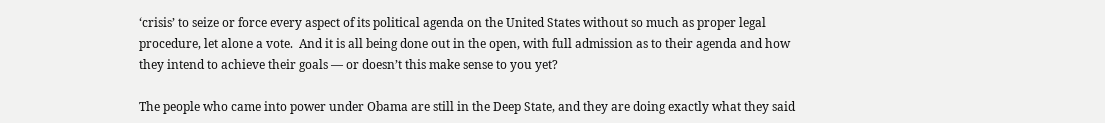‘crisis’ to seize or force every aspect of its political agenda on the United States without so much as proper legal procedure, let alone a vote.  And it is all being done out in the open, with full admission as to their agenda and how they intend to achieve their goals — or doesn’t this make sense to you yet?

The people who came into power under Obama are still in the Deep State, and they are doing exactly what they said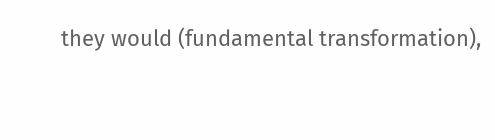they would (fundamental transformation),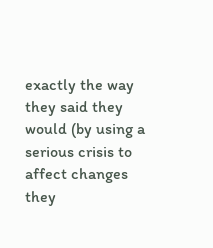exactly the way they said they would (by using a serious crisis to affect changes they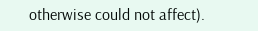otherwise could not affect).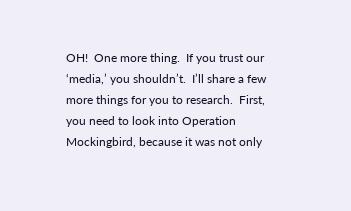OH!  One more thing.  If you trust our ‘media,’ you shouldn’t.  I’ll share a few more things for you to research.  First, you need to look into Operation Mockingbird, because it was not only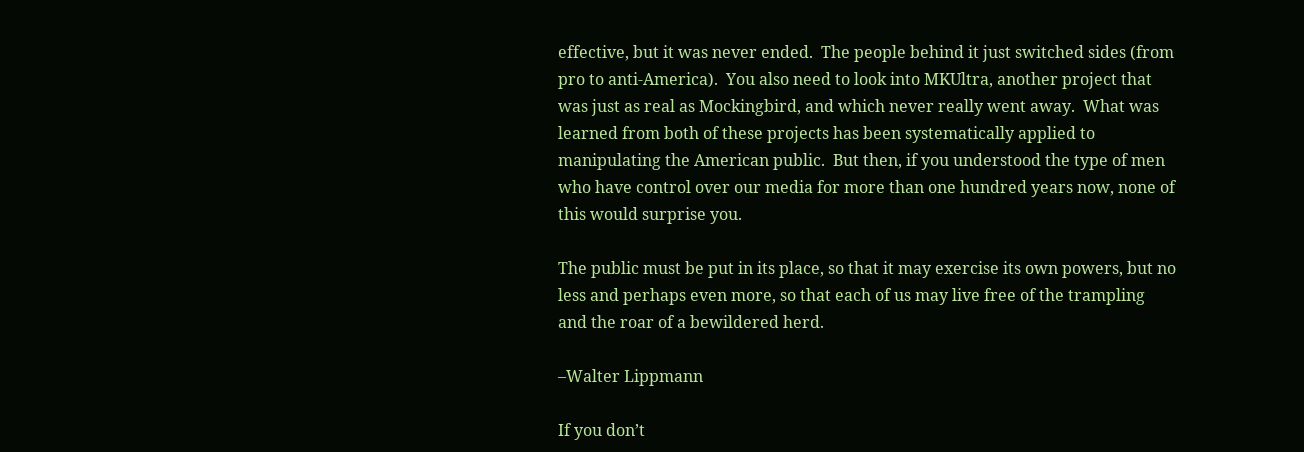effective, but it was never ended.  The people behind it just switched sides (from pro to anti-America).  You also need to look into MKUltra, another project that was just as real as Mockingbird, and which never really went away.  What was learned from both of these projects has been systematically applied to manipulating the American public.  But then, if you understood the type of men who have control over our media for more than one hundred years now, none of this would surprise you.

The public must be put in its place, so that it may exercise its own powers, but no less and perhaps even more, so that each of us may live free of the trampling and the roar of a bewildered herd.

–Walter Lippmann

If you don’t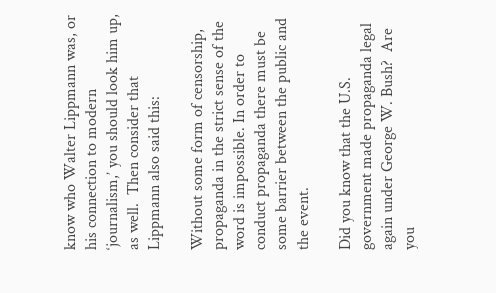know who Walter Lippmann was, or his connection to modern ‘journalism,’ you should look him up, as well.  Then consider that Lippmann also said this:

Without some form of censorship, propaganda in the strict sense of the word is impossible. In order to conduct propaganda there must be some barrier between the public and the event.

Did you know that the U.S. government made propaganda legal again under George W. Bush?  Are you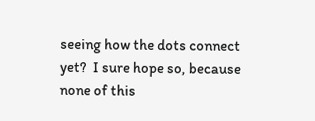seeing how the dots connect yet?  I sure hope so, because none of this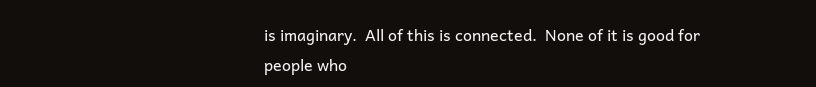is imaginary.  All of this is connected.  None of it is good for people who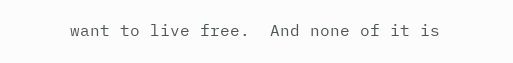want to live free.  And none of it is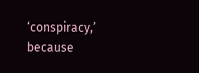‘conspiracy,’ because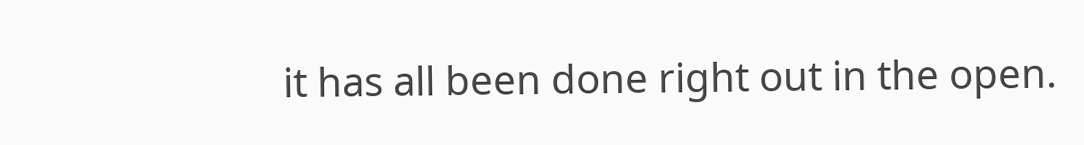it has all been done right out in the open.